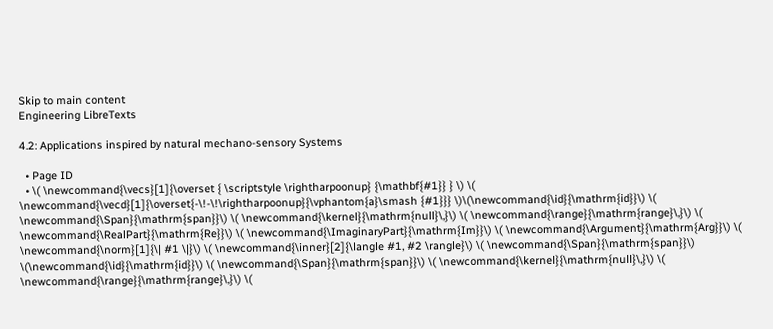Skip to main content
Engineering LibreTexts

4.2: Applications inspired by natural mechano-sensory Systems

  • Page ID
  • \( \newcommand{\vecs}[1]{\overset { \scriptstyle \rightharpoonup} {\mathbf{#1}} } \) \( \newcommand{\vecd}[1]{\overset{-\!-\!\rightharpoonup}{\vphantom{a}\smash {#1}}} \)\(\newcommand{\id}{\mathrm{id}}\) \( \newcommand{\Span}{\mathrm{span}}\) \( \newcommand{\kernel}{\mathrm{null}\,}\) \( \newcommand{\range}{\mathrm{range}\,}\) \( \newcommand{\RealPart}{\mathrm{Re}}\) \( \newcommand{\ImaginaryPart}{\mathrm{Im}}\) \( \newcommand{\Argument}{\mathrm{Arg}}\) \( \newcommand{\norm}[1]{\| #1 \|}\) \( \newcommand{\inner}[2]{\langle #1, #2 \rangle}\) \( \newcommand{\Span}{\mathrm{span}}\) \(\newcommand{\id}{\mathrm{id}}\) \( \newcommand{\Span}{\mathrm{span}}\) \( \newcommand{\kernel}{\mathrm{null}\,}\) \( \newcommand{\range}{\mathrm{range}\,}\) \(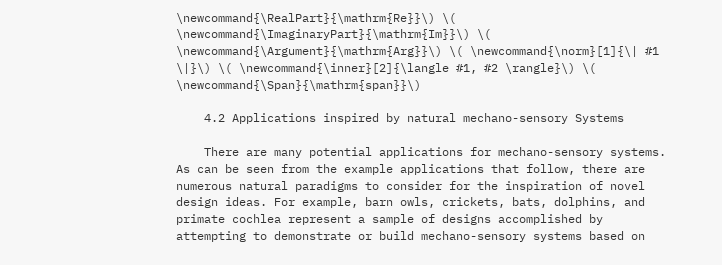\newcommand{\RealPart}{\mathrm{Re}}\) \( \newcommand{\ImaginaryPart}{\mathrm{Im}}\) \( \newcommand{\Argument}{\mathrm{Arg}}\) \( \newcommand{\norm}[1]{\| #1 \|}\) \( \newcommand{\inner}[2]{\langle #1, #2 \rangle}\) \( \newcommand{\Span}{\mathrm{span}}\)

    4.2 Applications inspired by natural mechano-sensory Systems

    There are many potential applications for mechano-sensory systems. As can be seen from the example applications that follow, there are numerous natural paradigms to consider for the inspiration of novel design ideas. For example, barn owls, crickets, bats, dolphins, and primate cochlea represent a sample of designs accomplished by attempting to demonstrate or build mechano-sensory systems based on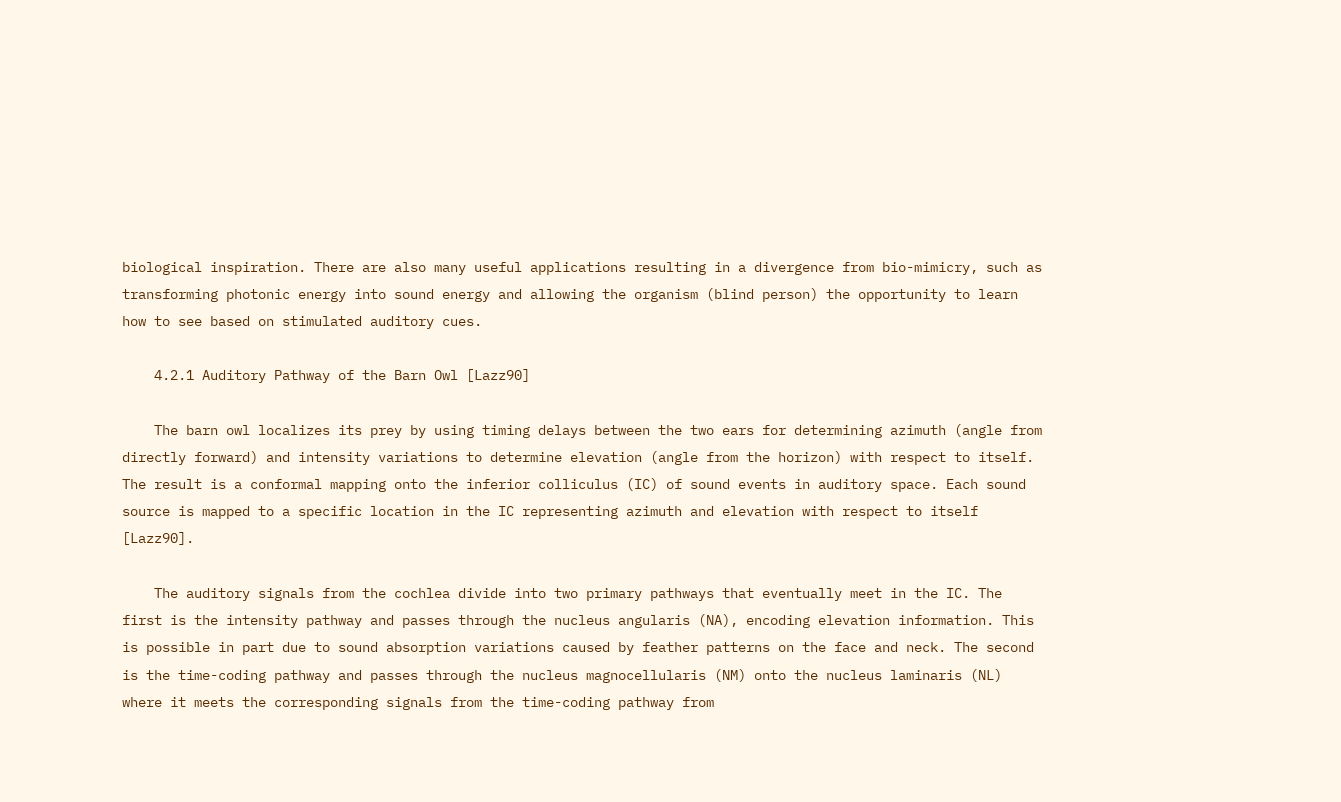biological inspiration. There are also many useful applications resulting in a divergence from bio-mimicry, such as transforming photonic energy into sound energy and allowing the organism (blind person) the opportunity to learn how to see based on stimulated auditory cues.

    4.2.1 Auditory Pathway of the Barn Owl [Lazz90]

    The barn owl localizes its prey by using timing delays between the two ears for determining azimuth (angle from directly forward) and intensity variations to determine elevation (angle from the horizon) with respect to itself. The result is a conformal mapping onto the inferior colliculus (IC) of sound events in auditory space. Each sound source is mapped to a specific location in the IC representing azimuth and elevation with respect to itself [Lazz90].

    The auditory signals from the cochlea divide into two primary pathways that eventually meet in the IC. The first is the intensity pathway and passes through the nucleus angularis (NA), encoding elevation information. This is possible in part due to sound absorption variations caused by feather patterns on the face and neck. The second is the time-coding pathway and passes through the nucleus magnocellularis (NM) onto the nucleus laminaris (NL) where it meets the corresponding signals from the time-coding pathway from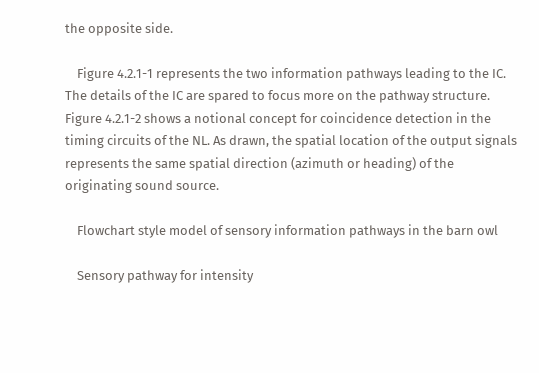the opposite side.

    Figure 4.2.1-1 represents the two information pathways leading to the IC. The details of the IC are spared to focus more on the pathway structure. Figure 4.2.1-2 shows a notional concept for coincidence detection in the timing circuits of the NL. As drawn, the spatial location of the output signals represents the same spatial direction (azimuth or heading) of the originating sound source.

    Flowchart style model of sensory information pathways in the barn owl

    Sensory pathway for intensity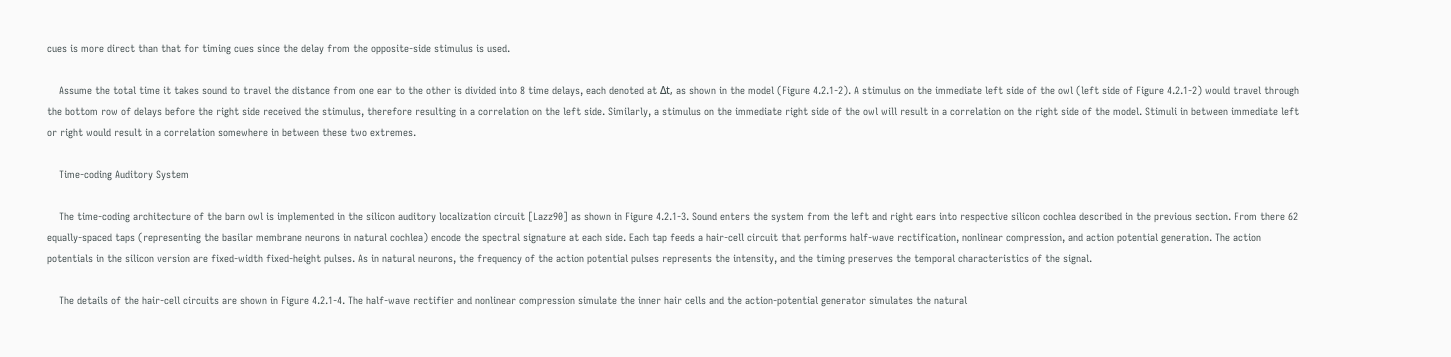cues is more direct than that for timing cues since the delay from the opposite-side stimulus is used.

    Assume the total time it takes sound to travel the distance from one ear to the other is divided into 8 time delays, each denoted at Δt, as shown in the model (Figure 4.2.1-2). A stimulus on the immediate left side of the owl (left side of Figure 4.2.1-2) would travel through the bottom row of delays before the right side received the stimulus, therefore resulting in a correlation on the left side. Similarly, a stimulus on the immediate right side of the owl will result in a correlation on the right side of the model. Stimuli in between immediate left or right would result in a correlation somewhere in between these two extremes.

    Time-coding Auditory System

    The time-coding architecture of the barn owl is implemented in the silicon auditory localization circuit [Lazz90] as shown in Figure 4.2.1-3. Sound enters the system from the left and right ears into respective silicon cochlea described in the previous section. From there 62 equally-spaced taps (representing the basilar membrane neurons in natural cochlea) encode the spectral signature at each side. Each tap feeds a hair-cell circuit that performs half-wave rectification, nonlinear compression, and action potential generation. The action potentials in the silicon version are fixed-width fixed-height pulses. As in natural neurons, the frequency of the action potential pulses represents the intensity, and the timing preserves the temporal characteristics of the signal.

    The details of the hair-cell circuits are shown in Figure 4.2.1-4. The half-wave rectifier and nonlinear compression simulate the inner hair cells and the action-potential generator simulates the natural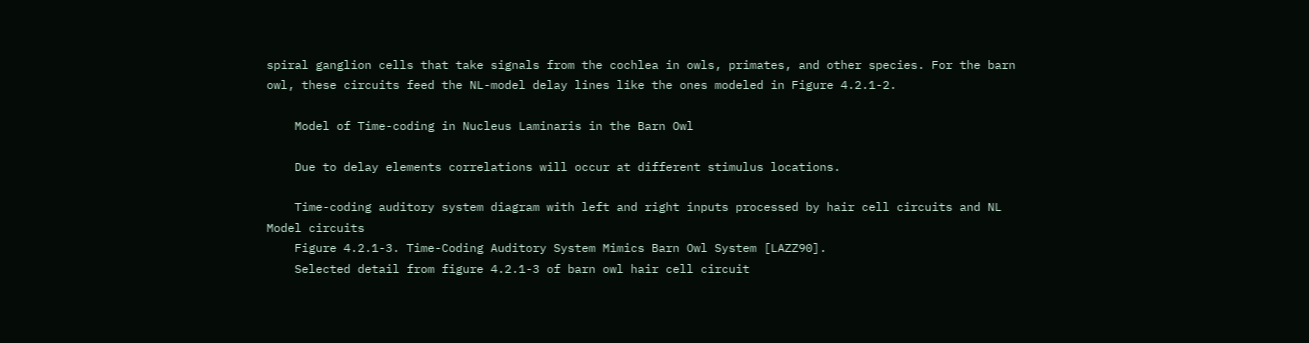spiral ganglion cells that take signals from the cochlea in owls, primates, and other species. For the barn owl, these circuits feed the NL-model delay lines like the ones modeled in Figure 4.2.1-2.

    Model of Time-coding in Nucleus Laminaris in the Barn Owl

    Due to delay elements correlations will occur at different stimulus locations.

    Time-coding auditory system diagram with left and right inputs processed by hair cell circuits and NL Model circuits
    Figure 4.2.1-3. Time-Coding Auditory System Mimics Barn Owl System [LAZZ90].
    Selected detail from figure 4.2.1-3 of barn owl hair cell circuit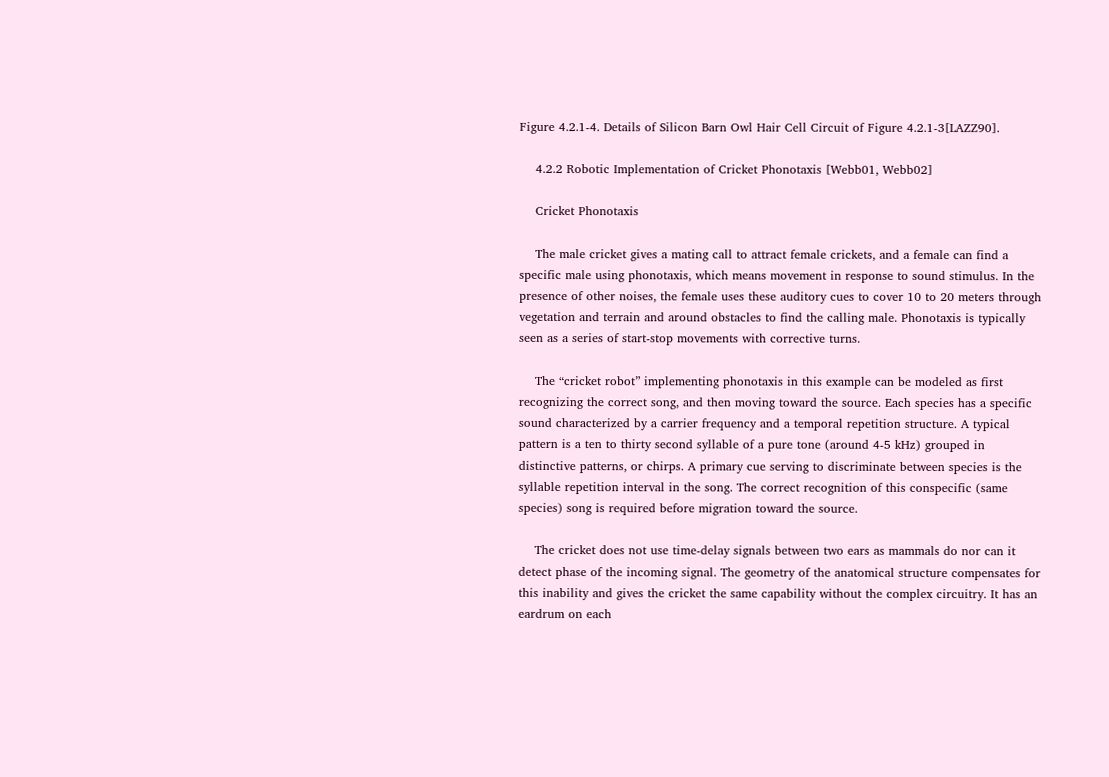Figure 4.2.1-4. Details of Silicon Barn Owl Hair Cell Circuit of Figure 4.2.1-3[LAZZ90].

    4.2.2 Robotic Implementation of Cricket Phonotaxis [Webb01, Webb02]

    Cricket Phonotaxis

    The male cricket gives a mating call to attract female crickets, and a female can find a specific male using phonotaxis, which means movement in response to sound stimulus. In the presence of other noises, the female uses these auditory cues to cover 10 to 20 meters through vegetation and terrain and around obstacles to find the calling male. Phonotaxis is typically seen as a series of start-stop movements with corrective turns.

    The “cricket robot” implementing phonotaxis in this example can be modeled as first recognizing the correct song, and then moving toward the source. Each species has a specific sound characterized by a carrier frequency and a temporal repetition structure. A typical pattern is a ten to thirty second syllable of a pure tone (around 4-5 kHz) grouped in distinctive patterns, or chirps. A primary cue serving to discriminate between species is the syllable repetition interval in the song. The correct recognition of this conspecific (same species) song is required before migration toward the source.

    The cricket does not use time-delay signals between two ears as mammals do nor can it detect phase of the incoming signal. The geometry of the anatomical structure compensates for this inability and gives the cricket the same capability without the complex circuitry. It has an eardrum on each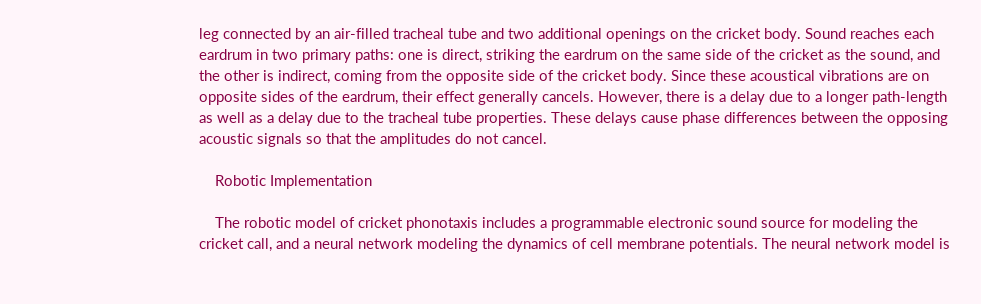leg connected by an air-filled tracheal tube and two additional openings on the cricket body. Sound reaches each eardrum in two primary paths: one is direct, striking the eardrum on the same side of the cricket as the sound, and the other is indirect, coming from the opposite side of the cricket body. Since these acoustical vibrations are on opposite sides of the eardrum, their effect generally cancels. However, there is a delay due to a longer path-length as well as a delay due to the tracheal tube properties. These delays cause phase differences between the opposing acoustic signals so that the amplitudes do not cancel.

    Robotic Implementation

    The robotic model of cricket phonotaxis includes a programmable electronic sound source for modeling the cricket call, and a neural network modeling the dynamics of cell membrane potentials. The neural network model is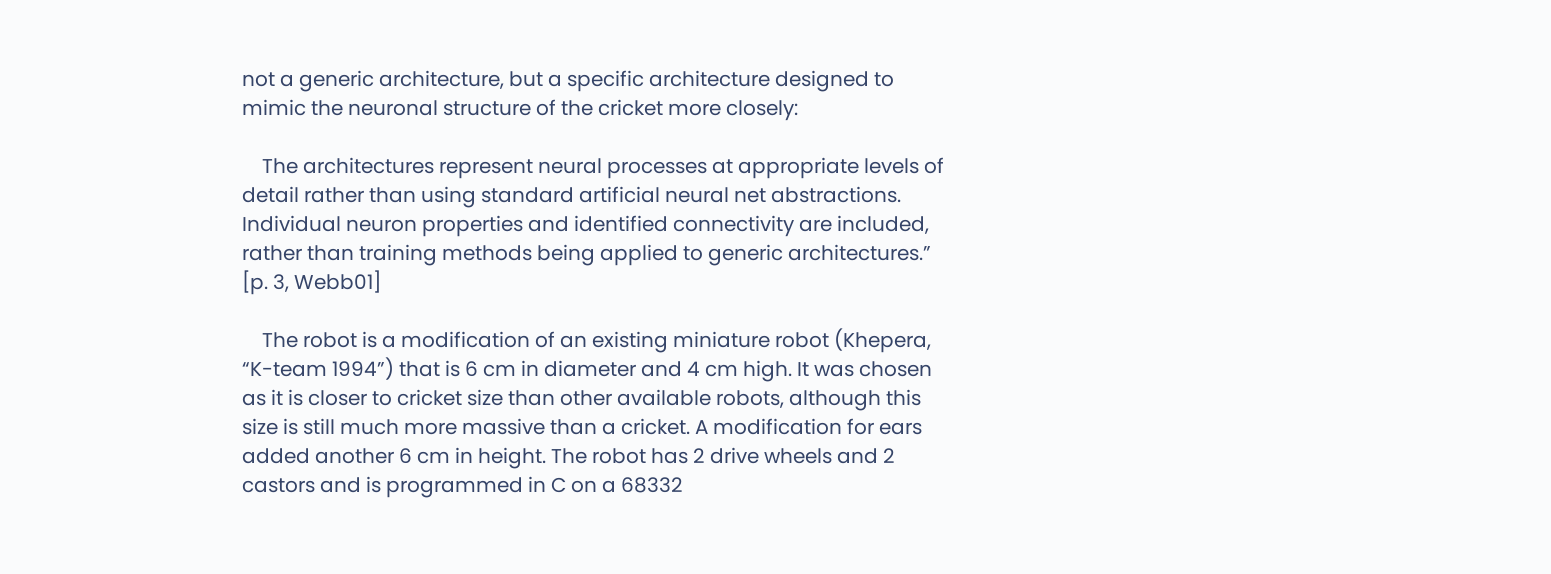not a generic architecture, but a specific architecture designed to mimic the neuronal structure of the cricket more closely:

    The architectures represent neural processes at appropriate levels of detail rather than using standard artificial neural net abstractions. Individual neuron properties and identified connectivity are included, rather than training methods being applied to generic architectures.” [p. 3, Webb01]

    The robot is a modification of an existing miniature robot (Khepera, “K-team 1994”) that is 6 cm in diameter and 4 cm high. It was chosen as it is closer to cricket size than other available robots, although this size is still much more massive than a cricket. A modification for ears added another 6 cm in height. The robot has 2 drive wheels and 2 castors and is programmed in C on a 68332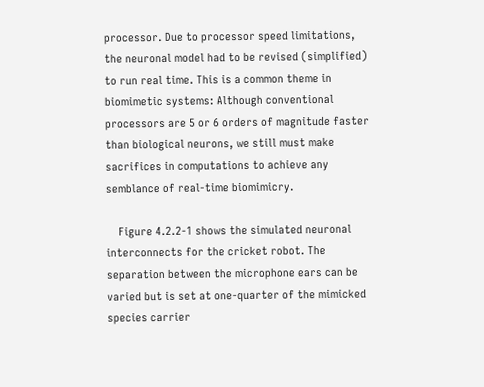processor. Due to processor speed limitations, the neuronal model had to be revised (simplified) to run real time. This is a common theme in biomimetic systems: Although conventional processors are 5 or 6 orders of magnitude faster than biological neurons, we still must make sacrifices in computations to achieve any semblance of real-time biomimicry.

    Figure 4.2.2-1 shows the simulated neuronal interconnects for the cricket robot. The separation between the microphone ears can be varied but is set at one-quarter of the mimicked species carrier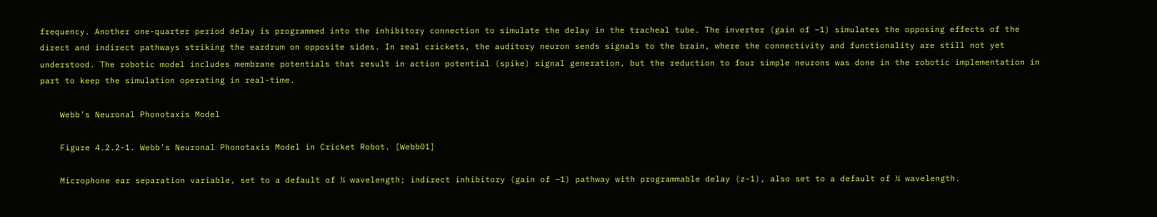frequency. Another one-quarter period delay is programmed into the inhibitory connection to simulate the delay in the tracheal tube. The inverter (gain of –1) simulates the opposing effects of the direct and indirect pathways striking the eardrum on opposite sides. In real crickets, the auditory neuron sends signals to the brain, where the connectivity and functionality are still not yet understood. The robotic model includes membrane potentials that result in action potential (spike) signal generation, but the reduction to four simple neurons was done in the robotic implementation in part to keep the simulation operating in real-time.

    Webb’s Neuronal Phonotaxis Model

    Figure 4.2.2-1. Webb’s Neuronal Phonotaxis Model in Cricket Robot. [Webb01]

    Microphone ear separation variable, set to a default of ¼ wavelength; indirect inhibitory (gain of –1) pathway with programmable delay (z-1), also set to a default of ¼ wavelength.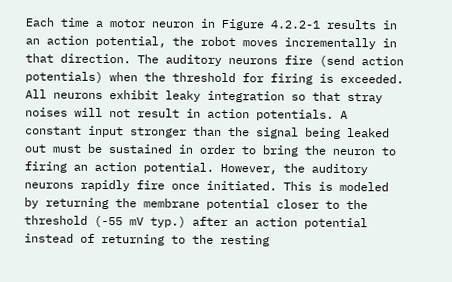Each time a motor neuron in Figure 4.2.2-1 results in an action potential, the robot moves incrementally in that direction. The auditory neurons fire (send action potentials) when the threshold for firing is exceeded. All neurons exhibit leaky integration so that stray noises will not result in action potentials. A constant input stronger than the signal being leaked out must be sustained in order to bring the neuron to firing an action potential. However, the auditory neurons rapidly fire once initiated. This is modeled by returning the membrane potential closer to the threshold (-55 mV typ.) after an action potential instead of returning to the resting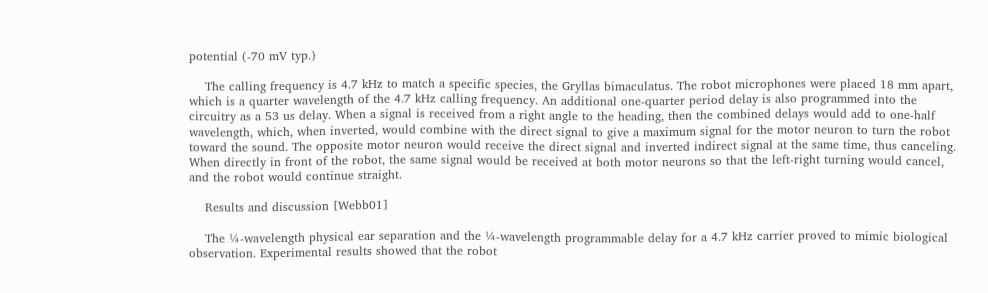potential (-70 mV typ.)

    The calling frequency is 4.7 kHz to match a specific species, the Gryllas bimaculatus. The robot microphones were placed 18 mm apart, which is a quarter wavelength of the 4.7 kHz calling frequency. An additional one-quarter period delay is also programmed into the circuitry as a 53 us delay. When a signal is received from a right angle to the heading, then the combined delays would add to one-half wavelength, which, when inverted, would combine with the direct signal to give a maximum signal for the motor neuron to turn the robot toward the sound. The opposite motor neuron would receive the direct signal and inverted indirect signal at the same time, thus canceling. When directly in front of the robot, the same signal would be received at both motor neurons so that the left-right turning would cancel, and the robot would continue straight.

    Results and discussion [Webb01]

    The ¼-wavelength physical ear separation and the ¼-wavelength programmable delay for a 4.7 kHz carrier proved to mimic biological observation. Experimental results showed that the robot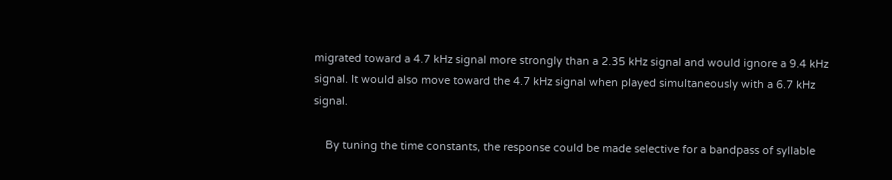migrated toward a 4.7 kHz signal more strongly than a 2.35 kHz signal and would ignore a 9.4 kHz signal. It would also move toward the 4.7 kHz signal when played simultaneously with a 6.7 kHz signal.

    By tuning the time constants, the response could be made selective for a bandpass of syllable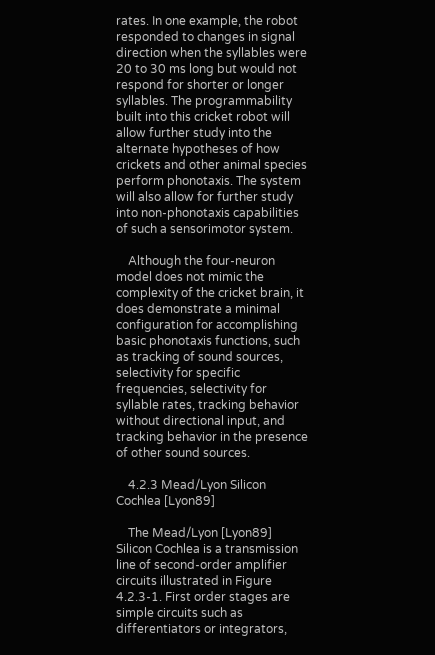rates. In one example, the robot responded to changes in signal direction when the syllables were 20 to 30 ms long but would not respond for shorter or longer syllables. The programmability built into this cricket robot will allow further study into the alternate hypotheses of how crickets and other animal species perform phonotaxis. The system will also allow for further study into non-phonotaxis capabilities of such a sensorimotor system.

    Although the four-neuron model does not mimic the complexity of the cricket brain, it does demonstrate a minimal configuration for accomplishing basic phonotaxis functions, such as tracking of sound sources, selectivity for specific frequencies, selectivity for syllable rates, tracking behavior without directional input, and tracking behavior in the presence of other sound sources.

    4.2.3 Mead/Lyon Silicon Cochlea [Lyon89]

    The Mead/Lyon [Lyon89] Silicon Cochlea is a transmission line of second-order amplifier circuits illustrated in Figure 4.2.3-1. First order stages are simple circuits such as differentiators or integrators,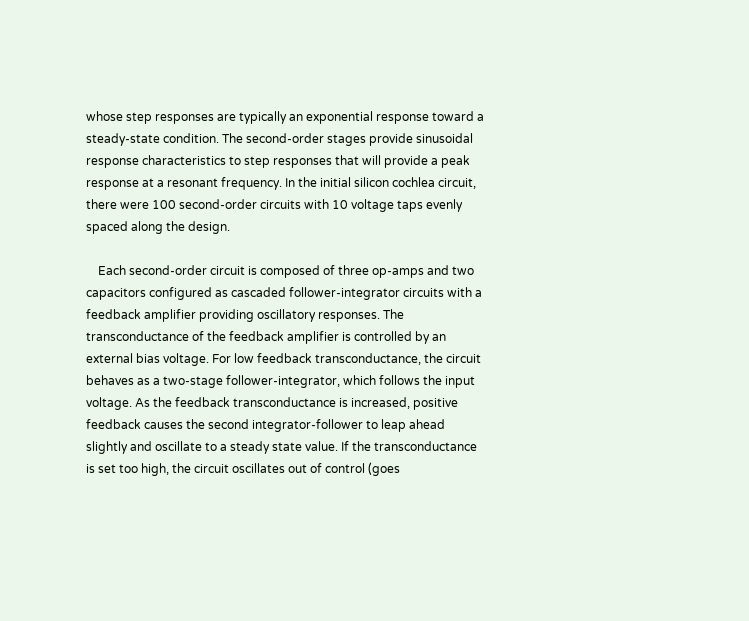whose step responses are typically an exponential response toward a steady-state condition. The second-order stages provide sinusoidal response characteristics to step responses that will provide a peak response at a resonant frequency. In the initial silicon cochlea circuit, there were 100 second-order circuits with 10 voltage taps evenly spaced along the design.

    Each second-order circuit is composed of three op-amps and two capacitors configured as cascaded follower-integrator circuits with a feedback amplifier providing oscillatory responses. The transconductance of the feedback amplifier is controlled by an external bias voltage. For low feedback transconductance, the circuit behaves as a two-stage follower-integrator, which follows the input voltage. As the feedback transconductance is increased, positive feedback causes the second integrator-follower to leap ahead slightly and oscillate to a steady state value. If the transconductance is set too high, the circuit oscillates out of control (goes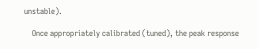unstable).

    Once appropriately calibrated (tuned), the peak response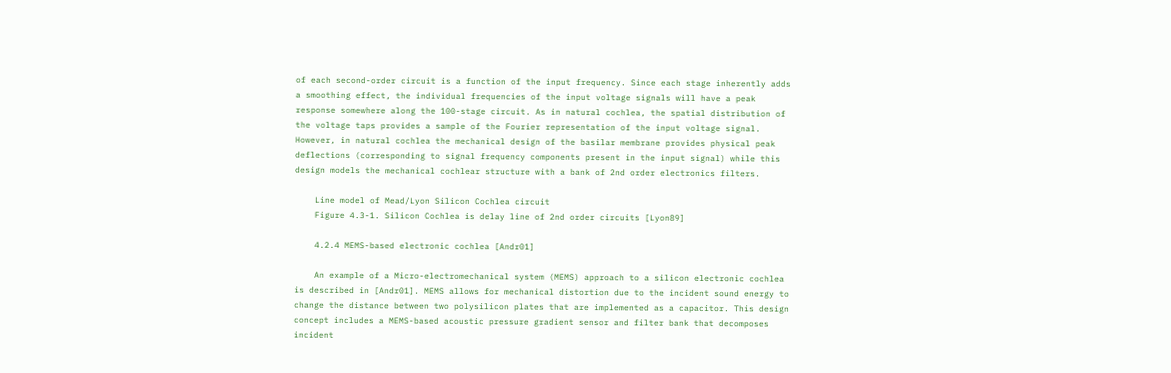of each second-order circuit is a function of the input frequency. Since each stage inherently adds a smoothing effect, the individual frequencies of the input voltage signals will have a peak response somewhere along the 100-stage circuit. As in natural cochlea, the spatial distribution of the voltage taps provides a sample of the Fourier representation of the input voltage signal. However, in natural cochlea the mechanical design of the basilar membrane provides physical peak deflections (corresponding to signal frequency components present in the input signal) while this design models the mechanical cochlear structure with a bank of 2nd order electronics filters.

    Line model of Mead/Lyon Silicon Cochlea circuit
    Figure 4.3-1. Silicon Cochlea is delay line of 2nd order circuits [Lyon89]

    4.2.4 MEMS-based electronic cochlea [Andr01]

    An example of a Micro-electromechanical system (MEMS) approach to a silicon electronic cochlea is described in [Andr01]. MEMS allows for mechanical distortion due to the incident sound energy to change the distance between two polysilicon plates that are implemented as a capacitor. This design concept includes a MEMS-based acoustic pressure gradient sensor and filter bank that decomposes incident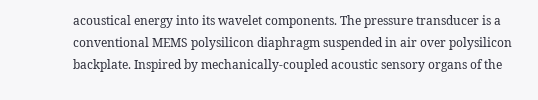acoustical energy into its wavelet components. The pressure transducer is a conventional MEMS polysilicon diaphragm suspended in air over polysilicon backplate. Inspired by mechanically-coupled acoustic sensory organs of the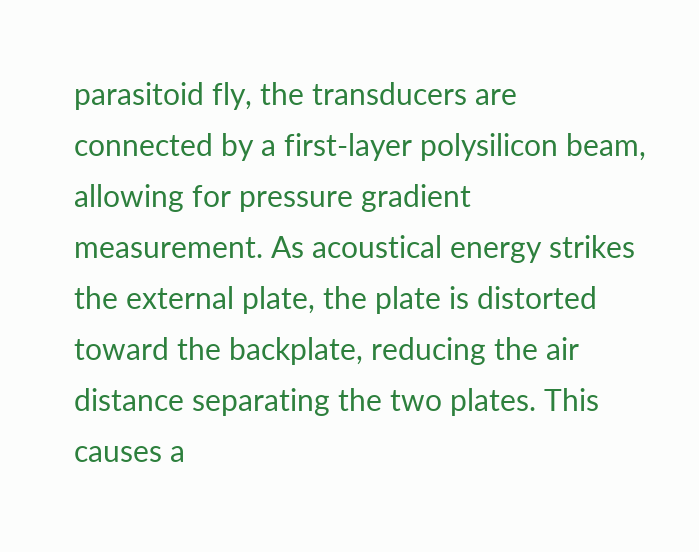parasitoid fly, the transducers are connected by a first-layer polysilicon beam, allowing for pressure gradient measurement. As acoustical energy strikes the external plate, the plate is distorted toward the backplate, reducing the air distance separating the two plates. This causes a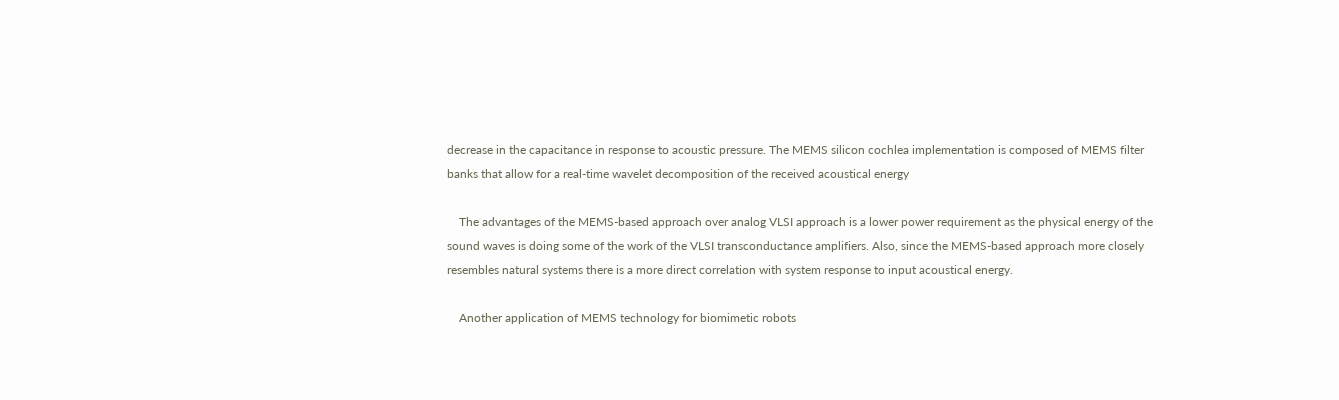decrease in the capacitance in response to acoustic pressure. The MEMS silicon cochlea implementation is composed of MEMS filter banks that allow for a real-time wavelet decomposition of the received acoustical energy

    The advantages of the MEMS-based approach over analog VLSI approach is a lower power requirement as the physical energy of the sound waves is doing some of the work of the VLSI transconductance amplifiers. Also, since the MEMS-based approach more closely resembles natural systems there is a more direct correlation with system response to input acoustical energy.

    Another application of MEMS technology for biomimetic robots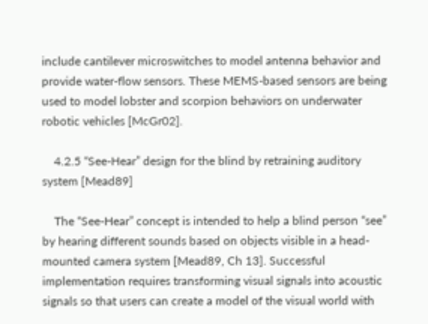include cantilever microswitches to model antenna behavior and provide water-flow sensors. These MEMS-based sensors are being used to model lobster and scorpion behaviors on underwater robotic vehicles [McGr02].

    4.2.5 “See-Hear” design for the blind by retraining auditory system [Mead89]

    The “See-Hear” concept is intended to help a blind person “see” by hearing different sounds based on objects visible in a head-mounted camera system [Mead89, Ch 13]. Successful implementation requires transforming visual signals into acoustic signals so that users can create a model of the visual world with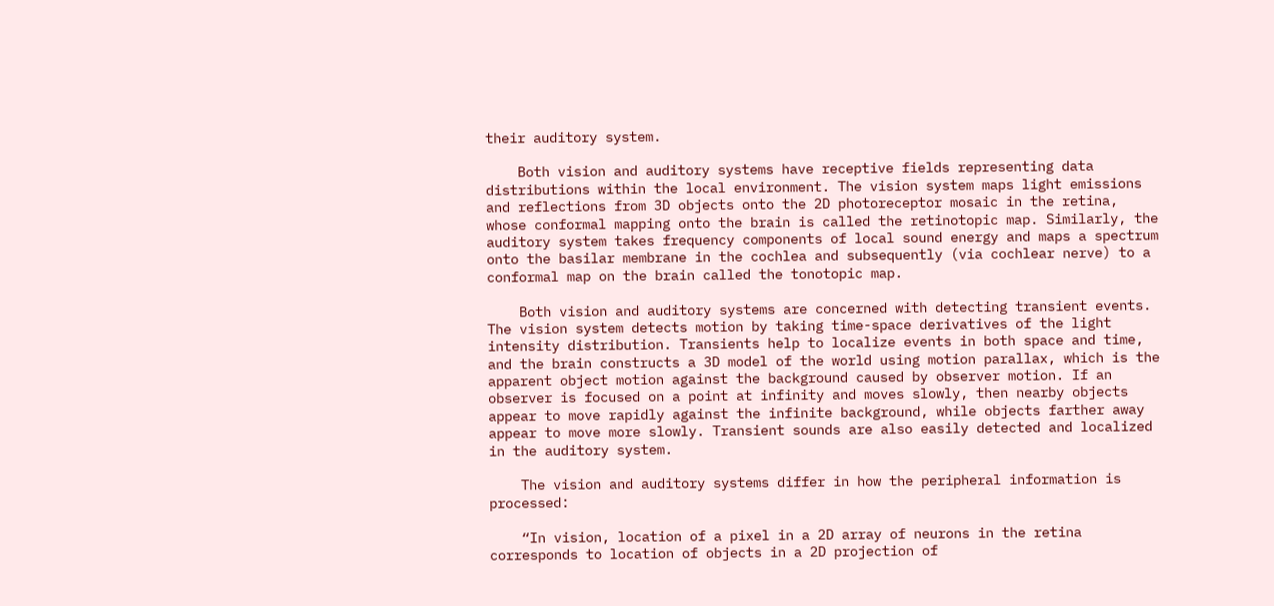their auditory system.

    Both vision and auditory systems have receptive fields representing data distributions within the local environment. The vision system maps light emissions and reflections from 3D objects onto the 2D photoreceptor mosaic in the retina, whose conformal mapping onto the brain is called the retinotopic map. Similarly, the auditory system takes frequency components of local sound energy and maps a spectrum onto the basilar membrane in the cochlea and subsequently (via cochlear nerve) to a conformal map on the brain called the tonotopic map.

    Both vision and auditory systems are concerned with detecting transient events. The vision system detects motion by taking time-space derivatives of the light intensity distribution. Transients help to localize events in both space and time, and the brain constructs a 3D model of the world using motion parallax, which is the apparent object motion against the background caused by observer motion. If an observer is focused on a point at infinity and moves slowly, then nearby objects appear to move rapidly against the infinite background, while objects farther away appear to move more slowly. Transient sounds are also easily detected and localized in the auditory system.

    The vision and auditory systems differ in how the peripheral information is processed:

    “In vision, location of a pixel in a 2D array of neurons in the retina corresponds to location of objects in a 2D projection of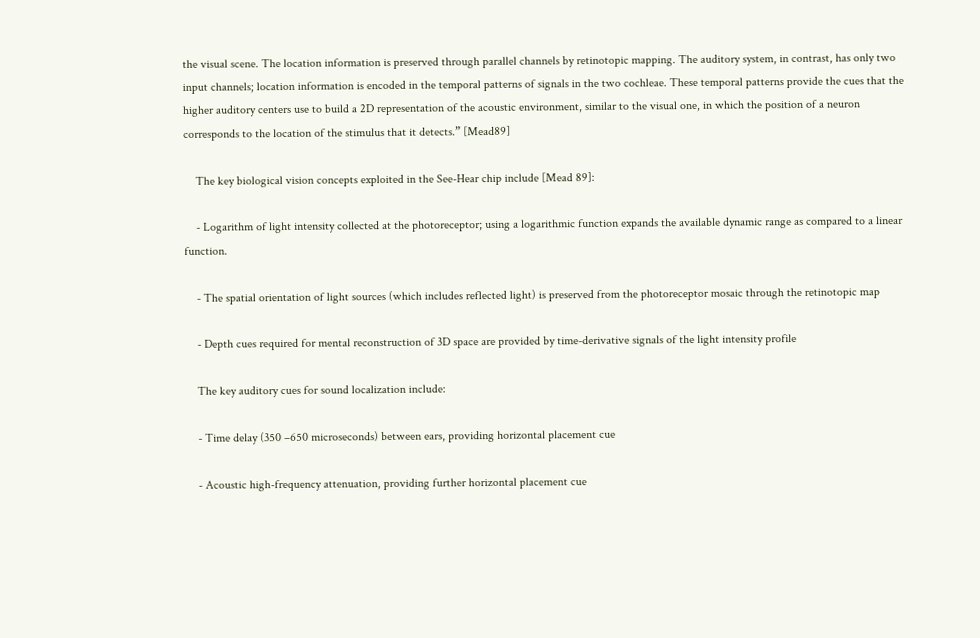the visual scene. The location information is preserved through parallel channels by retinotopic mapping. The auditory system, in contrast, has only two input channels; location information is encoded in the temporal patterns of signals in the two cochleae. These temporal patterns provide the cues that the higher auditory centers use to build a 2D representation of the acoustic environment, similar to the visual one, in which the position of a neuron corresponds to the location of the stimulus that it detects.” [Mead89]

    The key biological vision concepts exploited in the See-Hear chip include [Mead 89]:

    - Logarithm of light intensity collected at the photoreceptor; using a logarithmic function expands the available dynamic range as compared to a linear function.

    - The spatial orientation of light sources (which includes reflected light) is preserved from the photoreceptor mosaic through the retinotopic map

    - Depth cues required for mental reconstruction of 3D space are provided by time-derivative signals of the light intensity profile

    The key auditory cues for sound localization include:

    - Time delay (350 –650 microseconds) between ears, providing horizontal placement cue

    - Acoustic high-frequency attenuation, providing further horizontal placement cue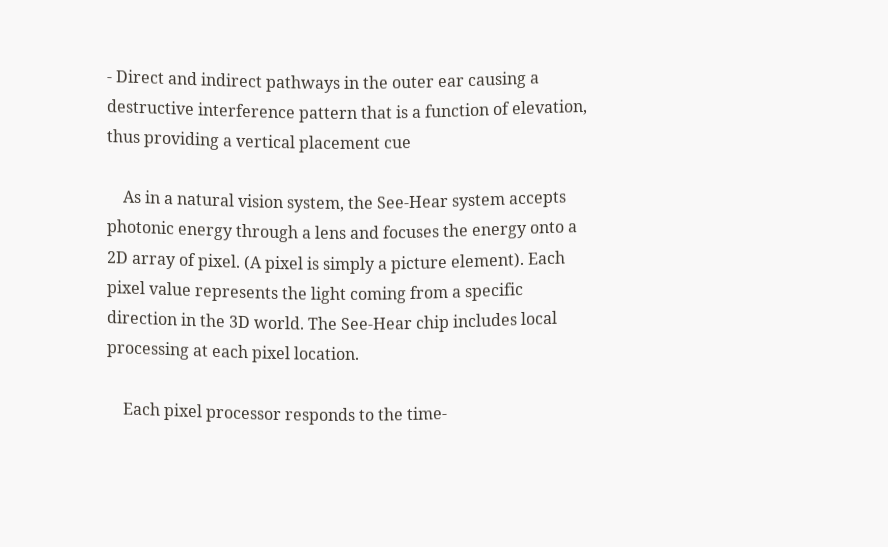- Direct and indirect pathways in the outer ear causing a destructive interference pattern that is a function of elevation, thus providing a vertical placement cue

    As in a natural vision system, the See-Hear system accepts photonic energy through a lens and focuses the energy onto a 2D array of pixel. (A pixel is simply a picture element). Each pixel value represents the light coming from a specific direction in the 3D world. The See-Hear chip includes local processing at each pixel location.

    Each pixel processor responds to the time-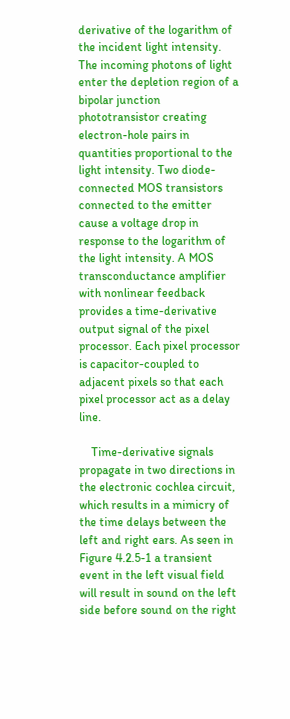derivative of the logarithm of the incident light intensity. The incoming photons of light enter the depletion region of a bipolar junction phototransistor creating electron-hole pairs in quantities proportional to the light intensity. Two diode-connected MOS transistors connected to the emitter cause a voltage drop in response to the logarithm of the light intensity. A MOS transconductance amplifier with nonlinear feedback provides a time-derivative output signal of the pixel processor. Each pixel processor is capacitor-coupled to adjacent pixels so that each pixel processor act as a delay line.

    Time-derivative signals propagate in two directions in the electronic cochlea circuit, which results in a mimicry of the time delays between the left and right ears. As seen in Figure 4.2.5-1 a transient event in the left visual field will result in sound on the left side before sound on the right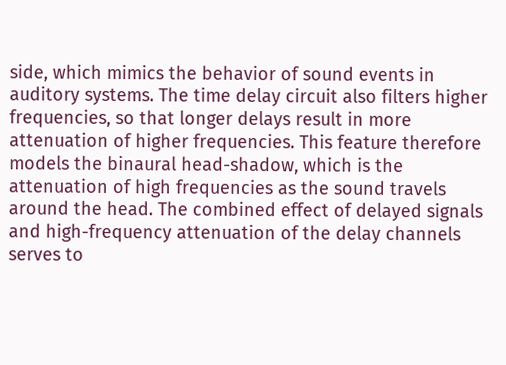side, which mimics the behavior of sound events in auditory systems. The time delay circuit also filters higher frequencies, so that longer delays result in more attenuation of higher frequencies. This feature therefore models the binaural head-shadow, which is the attenuation of high frequencies as the sound travels around the head. The combined effect of delayed signals and high-frequency attenuation of the delay channels serves to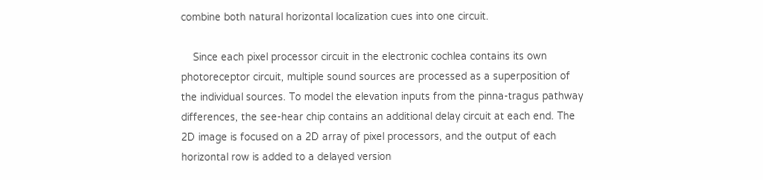combine both natural horizontal localization cues into one circuit.

    Since each pixel processor circuit in the electronic cochlea contains its own photoreceptor circuit, multiple sound sources are processed as a superposition of the individual sources. To model the elevation inputs from the pinna-tragus pathway differences, the see-hear chip contains an additional delay circuit at each end. The 2D image is focused on a 2D array of pixel processors, and the output of each horizontal row is added to a delayed version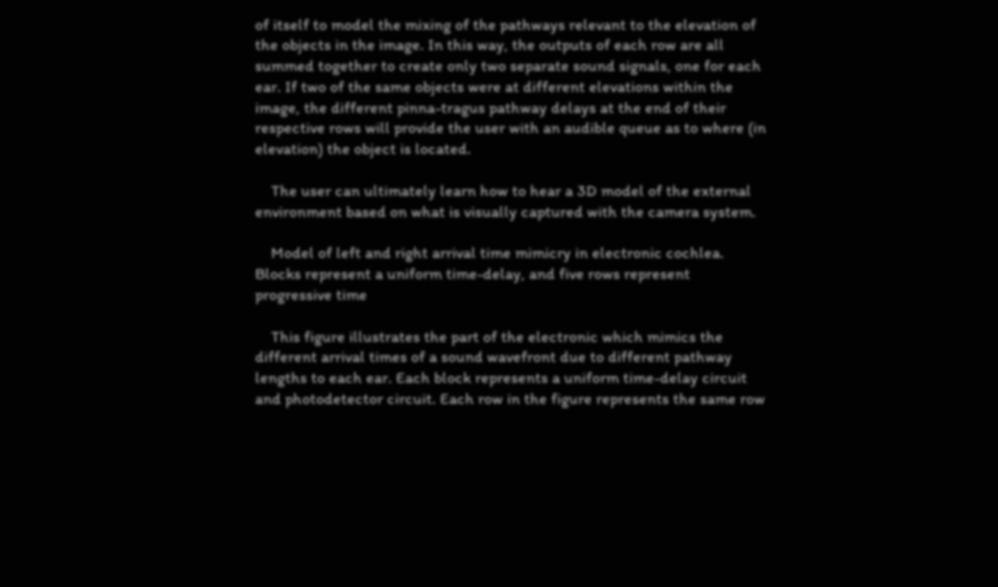of itself to model the mixing of the pathways relevant to the elevation of the objects in the image. In this way, the outputs of each row are all summed together to create only two separate sound signals, one for each ear. If two of the same objects were at different elevations within the image, the different pinna-tragus pathway delays at the end of their respective rows will provide the user with an audible queue as to where (in elevation) the object is located.

    The user can ultimately learn how to hear a 3D model of the external environment based on what is visually captured with the camera system.

    Model of left and right arrival time mimicry in electronic cochlea. Blocks represent a uniform time-delay, and five rows represent progressive time

    This figure illustrates the part of the electronic which mimics the different arrival times of a sound wavefront due to different pathway lengths to each ear. Each block represents a uniform time-delay circuit and photodetector circuit. Each row in the figure represents the same row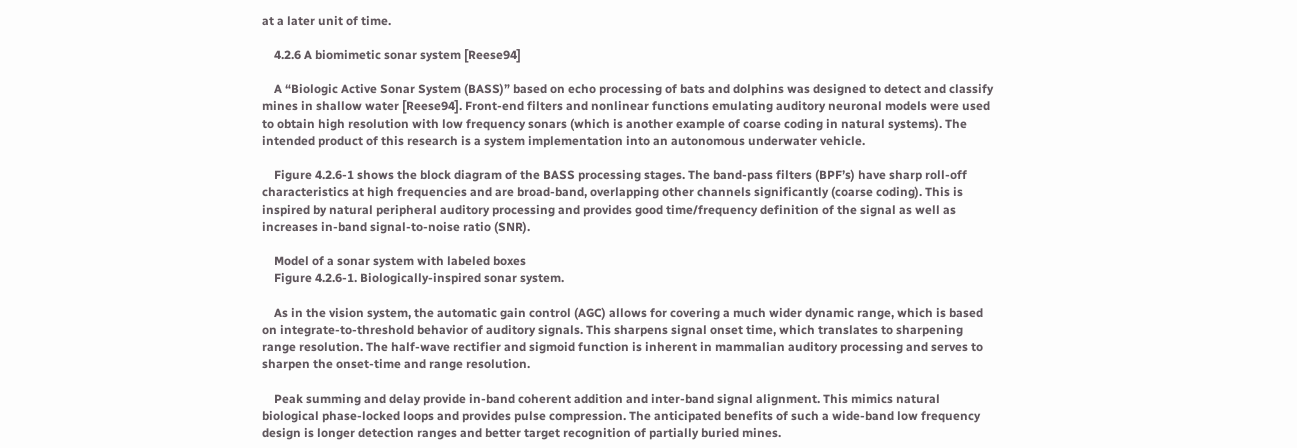at a later unit of time.

    4.2.6 A biomimetic sonar system [Reese94]

    A “Biologic Active Sonar System (BASS)” based on echo processing of bats and dolphins was designed to detect and classify mines in shallow water [Reese94]. Front-end filters and nonlinear functions emulating auditory neuronal models were used to obtain high resolution with low frequency sonars (which is another example of coarse coding in natural systems). The intended product of this research is a system implementation into an autonomous underwater vehicle.

    Figure 4.2.6-1 shows the block diagram of the BASS processing stages. The band-pass filters (BPF’s) have sharp roll-off characteristics at high frequencies and are broad-band, overlapping other channels significantly (coarse coding). This is inspired by natural peripheral auditory processing and provides good time/frequency definition of the signal as well as increases in-band signal-to-noise ratio (SNR).

    Model of a sonar system with labeled boxes
    Figure 4.2.6-1. Biologically-inspired sonar system.

    As in the vision system, the automatic gain control (AGC) allows for covering a much wider dynamic range, which is based on integrate-to-threshold behavior of auditory signals. This sharpens signal onset time, which translates to sharpening range resolution. The half-wave rectifier and sigmoid function is inherent in mammalian auditory processing and serves to sharpen the onset-time and range resolution.

    Peak summing and delay provide in-band coherent addition and inter-band signal alignment. This mimics natural biological phase-locked loops and provides pulse compression. The anticipated benefits of such a wide-band low frequency design is longer detection ranges and better target recognition of partially buried mines.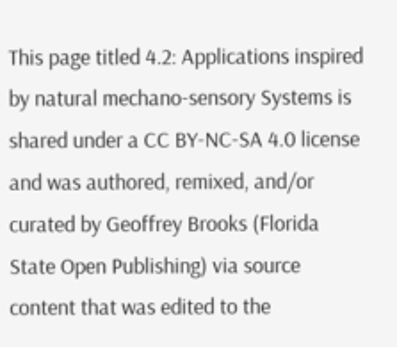This page titled 4.2: Applications inspired by natural mechano-sensory Systems is shared under a CC BY-NC-SA 4.0 license and was authored, remixed, and/or curated by Geoffrey Brooks (Florida State Open Publishing) via source content that was edited to the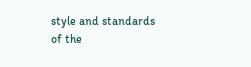style and standards of the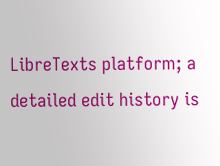LibreTexts platform; a detailed edit history is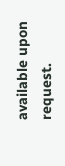available upon request.